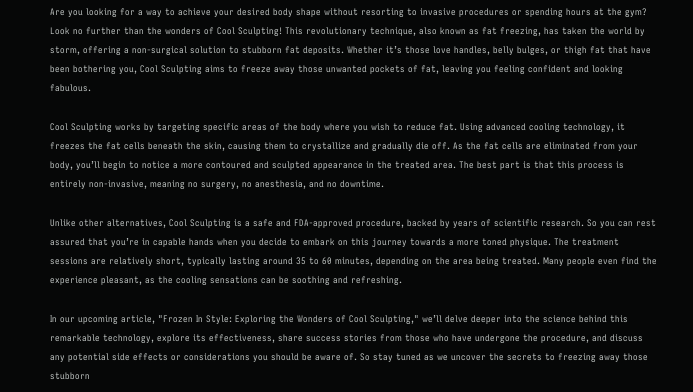Are you looking for a way to achieve your desired body shape without resorting to invasive procedures or spending hours at the gym? Look no further than the wonders of Cool Sculpting! This revolutionary technique, also known as fat freezing, has taken the world by storm, offering a non-surgical solution to stubborn fat deposits. Whether it’s those love handles, belly bulges, or thigh fat that have been bothering you, Cool Sculpting aims to freeze away those unwanted pockets of fat, leaving you feeling confident and looking fabulous.

Cool Sculpting works by targeting specific areas of the body where you wish to reduce fat. Using advanced cooling technology, it freezes the fat cells beneath the skin, causing them to crystallize and gradually die off. As the fat cells are eliminated from your body, you’ll begin to notice a more contoured and sculpted appearance in the treated area. The best part is that this process is entirely non-invasive, meaning no surgery, no anesthesia, and no downtime.

Unlike other alternatives, Cool Sculpting is a safe and FDA-approved procedure, backed by years of scientific research. So you can rest assured that you’re in capable hands when you decide to embark on this journey towards a more toned physique. The treatment sessions are relatively short, typically lasting around 35 to 60 minutes, depending on the area being treated. Many people even find the experience pleasant, as the cooling sensations can be soothing and refreshing.

In our upcoming article, "Frozen In Style: Exploring the Wonders of Cool Sculpting," we’ll delve deeper into the science behind this remarkable technology, explore its effectiveness, share success stories from those who have undergone the procedure, and discuss any potential side effects or considerations you should be aware of. So stay tuned as we uncover the secrets to freezing away those stubborn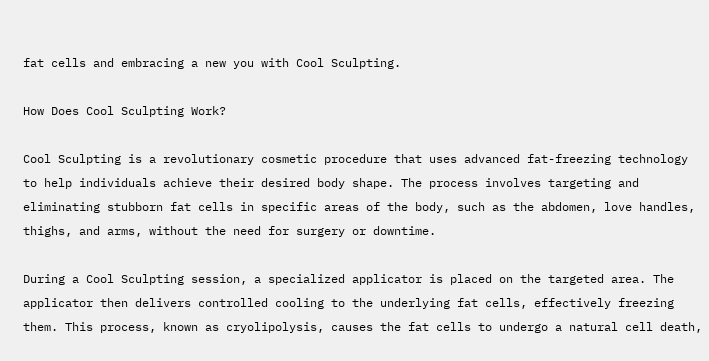fat cells and embracing a new you with Cool Sculpting.

How Does Cool Sculpting Work?

Cool Sculpting is a revolutionary cosmetic procedure that uses advanced fat-freezing technology to help individuals achieve their desired body shape. The process involves targeting and eliminating stubborn fat cells in specific areas of the body, such as the abdomen, love handles, thighs, and arms, without the need for surgery or downtime.

During a Cool Sculpting session, a specialized applicator is placed on the targeted area. The applicator then delivers controlled cooling to the underlying fat cells, effectively freezing them. This process, known as cryolipolysis, causes the fat cells to undergo a natural cell death,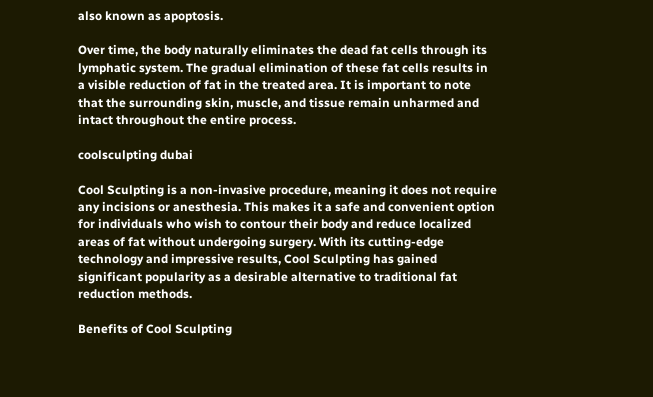also known as apoptosis.

Over time, the body naturally eliminates the dead fat cells through its lymphatic system. The gradual elimination of these fat cells results in a visible reduction of fat in the treated area. It is important to note that the surrounding skin, muscle, and tissue remain unharmed and intact throughout the entire process.

coolsculpting dubai

Cool Sculpting is a non-invasive procedure, meaning it does not require any incisions or anesthesia. This makes it a safe and convenient option for individuals who wish to contour their body and reduce localized areas of fat without undergoing surgery. With its cutting-edge technology and impressive results, Cool Sculpting has gained significant popularity as a desirable alternative to traditional fat reduction methods.

Benefits of Cool Sculpting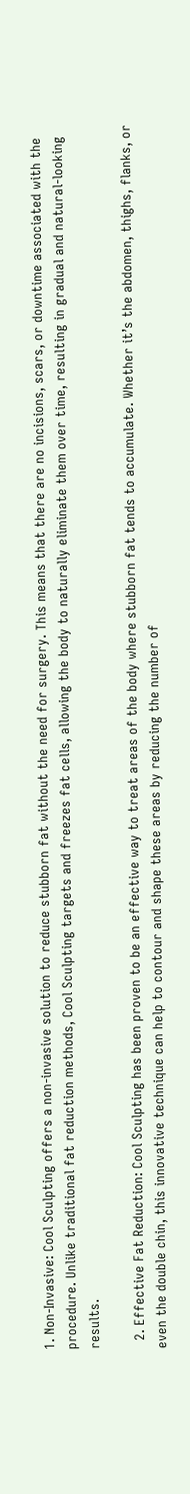1. Non-Invasive: Cool Sculpting offers a non-invasive solution to reduce stubborn fat without the need for surgery. This means that there are no incisions, scars, or downtime associated with the procedure. Unlike traditional fat reduction methods, Cool Sculpting targets and freezes fat cells, allowing the body to naturally eliminate them over time, resulting in gradual and natural-looking results.

  2. Effective Fat Reduction: Cool Sculpting has been proven to be an effective way to treat areas of the body where stubborn fat tends to accumulate. Whether it’s the abdomen, thighs, flanks, or even the double chin, this innovative technique can help to contour and shape these areas by reducing the number of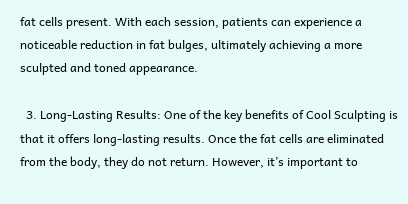fat cells present. With each session, patients can experience a noticeable reduction in fat bulges, ultimately achieving a more sculpted and toned appearance.

  3. Long-Lasting Results: One of the key benefits of Cool Sculpting is that it offers long-lasting results. Once the fat cells are eliminated from the body, they do not return. However, it’s important to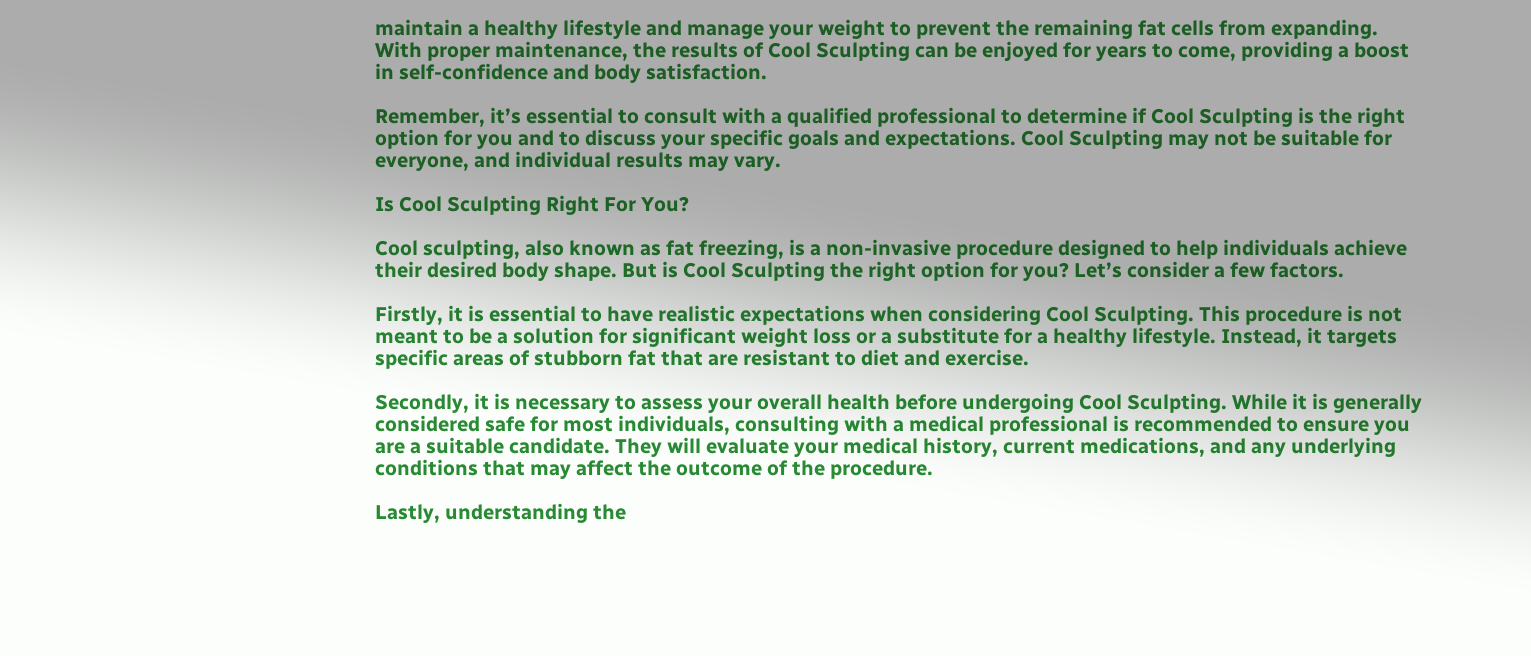maintain a healthy lifestyle and manage your weight to prevent the remaining fat cells from expanding. With proper maintenance, the results of Cool Sculpting can be enjoyed for years to come, providing a boost in self-confidence and body satisfaction.

Remember, it’s essential to consult with a qualified professional to determine if Cool Sculpting is the right option for you and to discuss your specific goals and expectations. Cool Sculpting may not be suitable for everyone, and individual results may vary.

Is Cool Sculpting Right For You?

Cool sculpting, also known as fat freezing, is a non-invasive procedure designed to help individuals achieve their desired body shape. But is Cool Sculpting the right option for you? Let’s consider a few factors.

Firstly, it is essential to have realistic expectations when considering Cool Sculpting. This procedure is not meant to be a solution for significant weight loss or a substitute for a healthy lifestyle. Instead, it targets specific areas of stubborn fat that are resistant to diet and exercise.

Secondly, it is necessary to assess your overall health before undergoing Cool Sculpting. While it is generally considered safe for most individuals, consulting with a medical professional is recommended to ensure you are a suitable candidate. They will evaluate your medical history, current medications, and any underlying conditions that may affect the outcome of the procedure.

Lastly, understanding the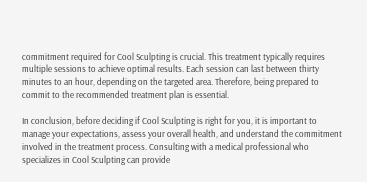commitment required for Cool Sculpting is crucial. This treatment typically requires multiple sessions to achieve optimal results. Each session can last between thirty minutes to an hour, depending on the targeted area. Therefore, being prepared to commit to the recommended treatment plan is essential.

In conclusion, before deciding if Cool Sculpting is right for you, it is important to manage your expectations, assess your overall health, and understand the commitment involved in the treatment process. Consulting with a medical professional who specializes in Cool Sculpting can provide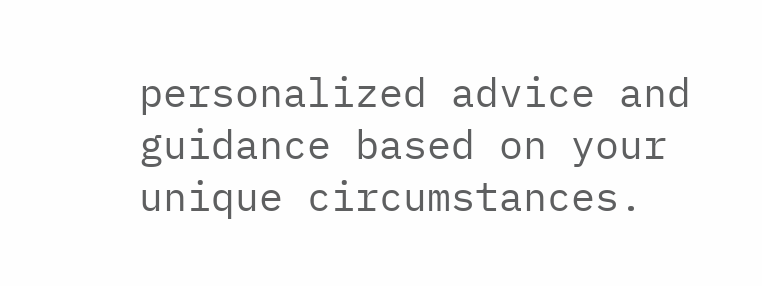personalized advice and guidance based on your unique circumstances.